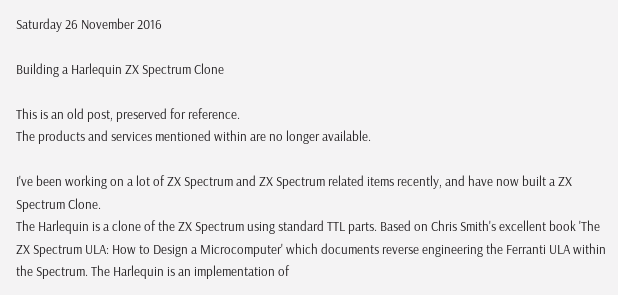Saturday 26 November 2016

Building a Harlequin ZX Spectrum Clone

This is an old post, preserved for reference.
The products and services mentioned within are no longer available.

I've been working on a lot of ZX Spectrum and ZX Spectrum related items recently, and have now built a ZX Spectrum Clone.
The Harlequin is a clone of the ZX Spectrum using standard TTL parts. Based on Chris Smith's excellent book 'The ZX Spectrum ULA: How to Design a Microcomputer' which documents reverse engineering the Ferranti ULA within the Spectrum. The Harlequin is an implementation of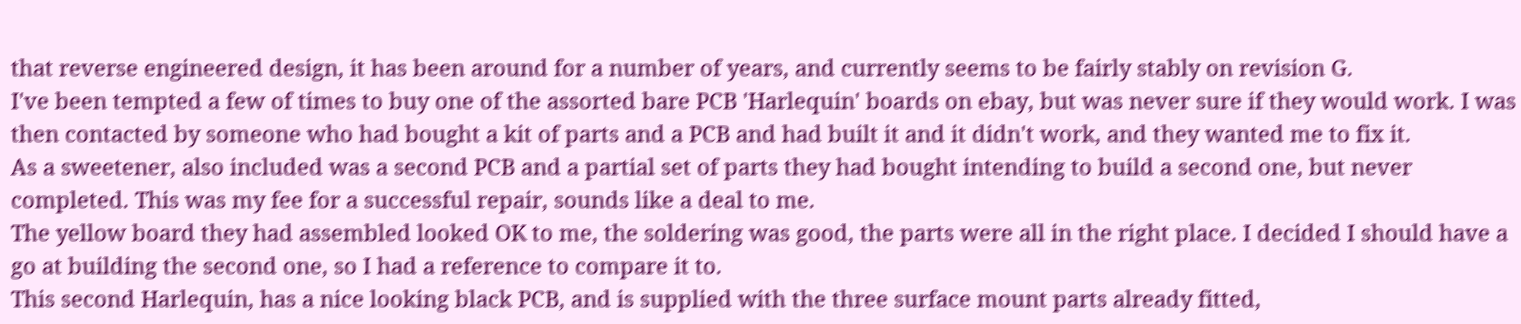that reverse engineered design, it has been around for a number of years, and currently seems to be fairly stably on revision G.
I've been tempted a few of times to buy one of the assorted bare PCB 'Harlequin' boards on ebay, but was never sure if they would work. I was then contacted by someone who had bought a kit of parts and a PCB and had built it and it didn't work, and they wanted me to fix it.
As a sweetener, also included was a second PCB and a partial set of parts they had bought intending to build a second one, but never completed. This was my fee for a successful repair, sounds like a deal to me.
The yellow board they had assembled looked OK to me, the soldering was good, the parts were all in the right place. I decided I should have a go at building the second one, so I had a reference to compare it to.
This second Harlequin, has a nice looking black PCB, and is supplied with the three surface mount parts already fitted,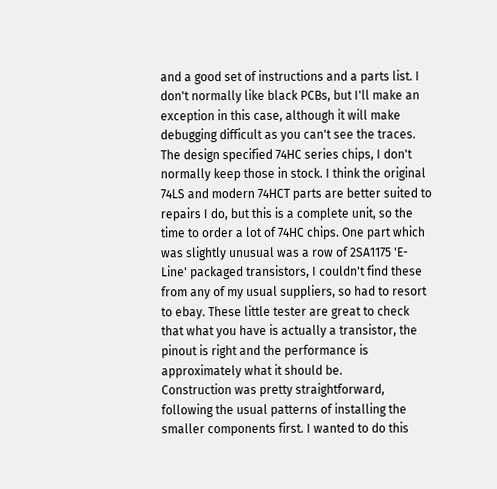and a good set of instructions and a parts list. I don't normally like black PCBs, but I'll make an exception in this case, although it will make debugging difficult as you can't see the traces.
The design specified 74HC series chips, I don't normally keep those in stock. I think the original 74LS and modern 74HCT parts are better suited to repairs I do, but this is a complete unit, so the time to order a lot of 74HC chips. One part which was slightly unusual was a row of 2SA1175 'E-Line' packaged transistors, I couldn't find these from any of my usual suppliers, so had to resort to ebay. These little tester are great to check that what you have is actually a transistor, the pinout is right and the performance is approximately what it should be.
Construction was pretty straightforward, following the usual patterns of installing the smaller components first. I wanted to do this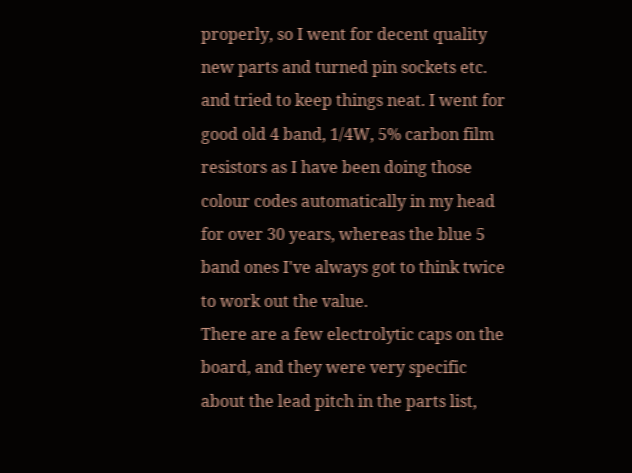properly, so I went for decent quality new parts and turned pin sockets etc. and tried to keep things neat. I went for good old 4 band, 1/4W, 5% carbon film resistors as I have been doing those colour codes automatically in my head for over 30 years, whereas the blue 5 band ones I've always got to think twice to work out the value.
There are a few electrolytic caps on the board, and they were very specific about the lead pitch in the parts list,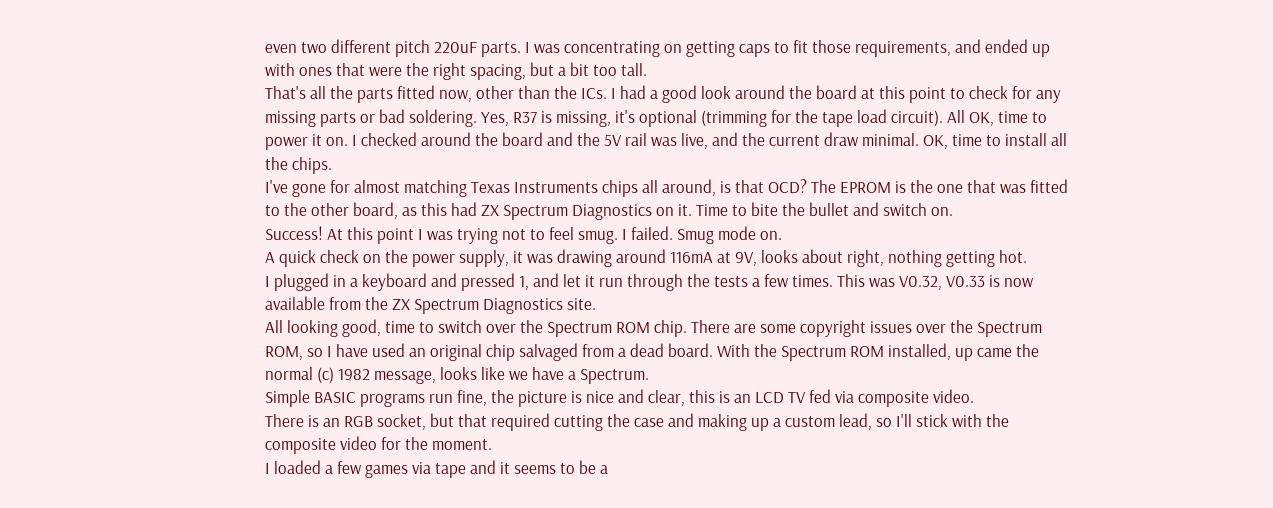even two different pitch 220uF parts. I was concentrating on getting caps to fit those requirements, and ended up with ones that were the right spacing, but a bit too tall.
That's all the parts fitted now, other than the ICs. I had a good look around the board at this point to check for any missing parts or bad soldering. Yes, R37 is missing, it's optional (trimming for the tape load circuit). All OK, time to power it on. I checked around the board and the 5V rail was live, and the current draw minimal. OK, time to install all the chips.
I've gone for almost matching Texas Instruments chips all around, is that OCD? The EPROM is the one that was fitted to the other board, as this had ZX Spectrum Diagnostics on it. Time to bite the bullet and switch on.
Success! At this point I was trying not to feel smug. I failed. Smug mode on.
A quick check on the power supply, it was drawing around 116mA at 9V, looks about right, nothing getting hot.
I plugged in a keyboard and pressed 1, and let it run through the tests a few times. This was V0.32, V0.33 is now available from the ZX Spectrum Diagnostics site.
All looking good, time to switch over the Spectrum ROM chip. There are some copyright issues over the Spectrum ROM, so I have used an original chip salvaged from a dead board. With the Spectrum ROM installed, up came the normal (c) 1982 message, looks like we have a Spectrum.
Simple BASIC programs run fine, the picture is nice and clear, this is an LCD TV fed via composite video.
There is an RGB socket, but that required cutting the case and making up a custom lead, so I'll stick with the composite video for the moment.
I loaded a few games via tape and it seems to be a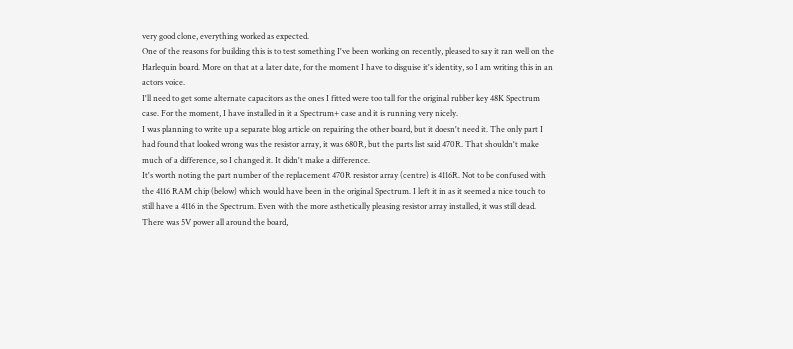very good clone, everything worked as expected.
One of the reasons for building this is to test something I've been working on recently, pleased to say it ran well on the Harlequin board. More on that at a later date, for the moment I have to disguise it's identity, so I am writing this in an actors voice.
I'll need to get some alternate capacitors as the ones I fitted were too tall for the original rubber key 48K Spectrum case. For the moment, I have installed in it a Spectrum+ case and it is running very nicely.
I was planning to write up a separate blog article on repairing the other board, but it doesn't need it. The only part I had found that looked wrong was the resistor array, it was 680R, but the parts list said 470R. That shouldn't make much of a difference, so I changed it. It didn't make a difference.
It's worth noting the part number of the replacement 470R resistor array (centre) is 4116R. Not to be confused with the 4116 RAM chip (below) which would have been in the original Spectrum. I left it in as it seemed a nice touch to still have a 4116 in the Spectrum. Even with the more asthetically pleasing resistor array installed, it was still dead. There was 5V power all around the board,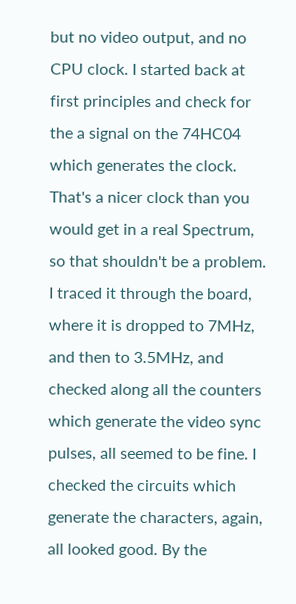but no video output, and no CPU clock. I started back at first principles and check for the a signal on the 74HC04 which generates the clock.
That's a nicer clock than you would get in a real Spectrum, so that shouldn't be a problem. I traced it through the board, where it is dropped to 7MHz, and then to 3.5MHz, and checked along all the counters which generate the video sync pulses, all seemed to be fine. I checked the circuits which generate the characters, again, all looked good. By the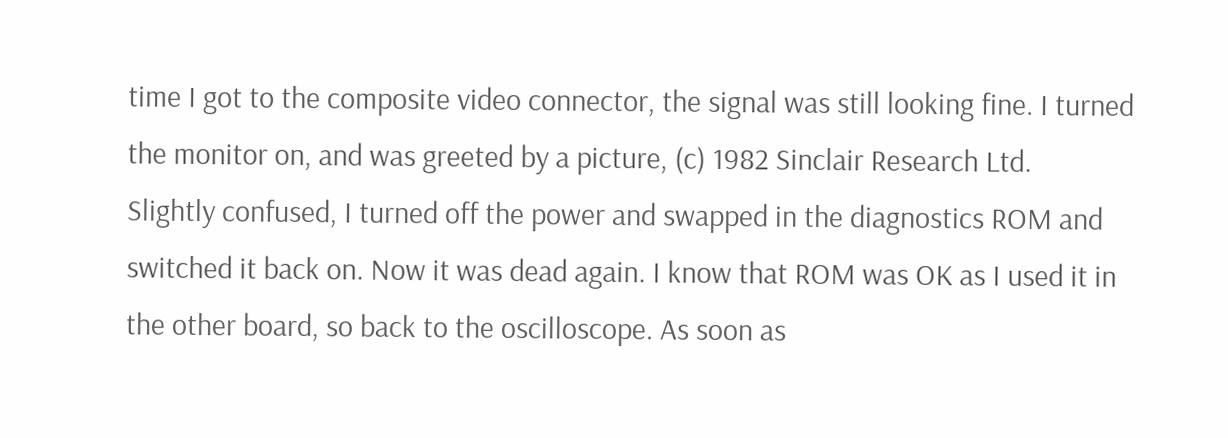time I got to the composite video connector, the signal was still looking fine. I turned the monitor on, and was greeted by a picture, (c) 1982 Sinclair Research Ltd.
Slightly confused, I turned off the power and swapped in the diagnostics ROM and switched it back on. Now it was dead again. I know that ROM was OK as I used it in the other board, so back to the oscilloscope. As soon as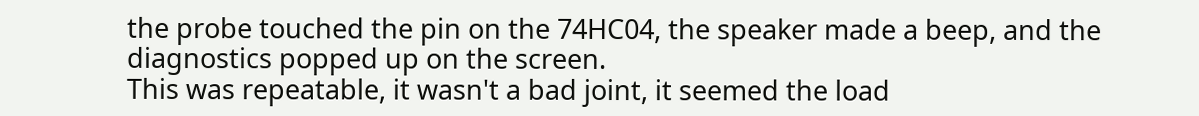the probe touched the pin on the 74HC04, the speaker made a beep, and the diagnostics popped up on the screen.
This was repeatable, it wasn't a bad joint, it seemed the load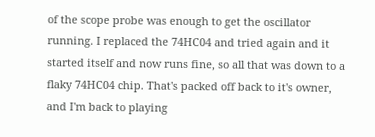of the scope probe was enough to get the oscillator running. I replaced the 74HC04 and tried again and it started itself and now runs fine, so all that was down to a flaky 74HC04 chip. That's packed off back to it's owner, and I'm back to playing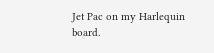Jet Pac on my Harlequin board.